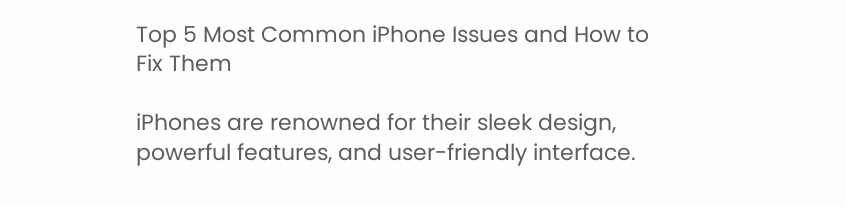Top 5 Most Common iPhone Issues and How to Fix Them

iPhones are renowned for their sleek design, powerful features, and user-friendly interface.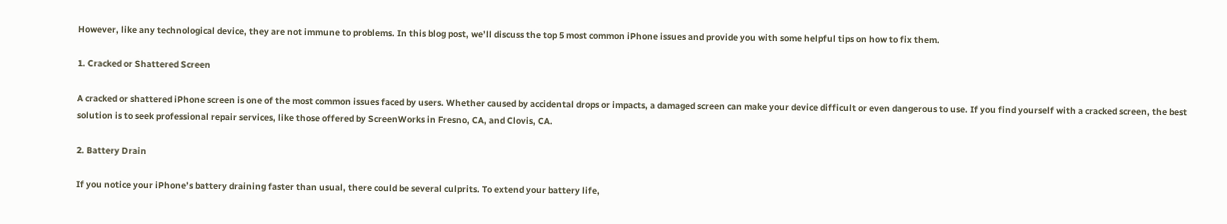However, like any technological device, they are not immune to problems. In this blog post, we’ll discuss the top 5 most common iPhone issues and provide you with some helpful tips on how to fix them.

1. Cracked or Shattered Screen

A cracked or shattered iPhone screen is one of the most common issues faced by users. Whether caused by accidental drops or impacts, a damaged screen can make your device difficult or even dangerous to use. If you find yourself with a cracked screen, the best solution is to seek professional repair services, like those offered by ScreenWorks in Fresno, CA, and Clovis, CA.

2. Battery Drain

If you notice your iPhone’s battery draining faster than usual, there could be several culprits. To extend your battery life,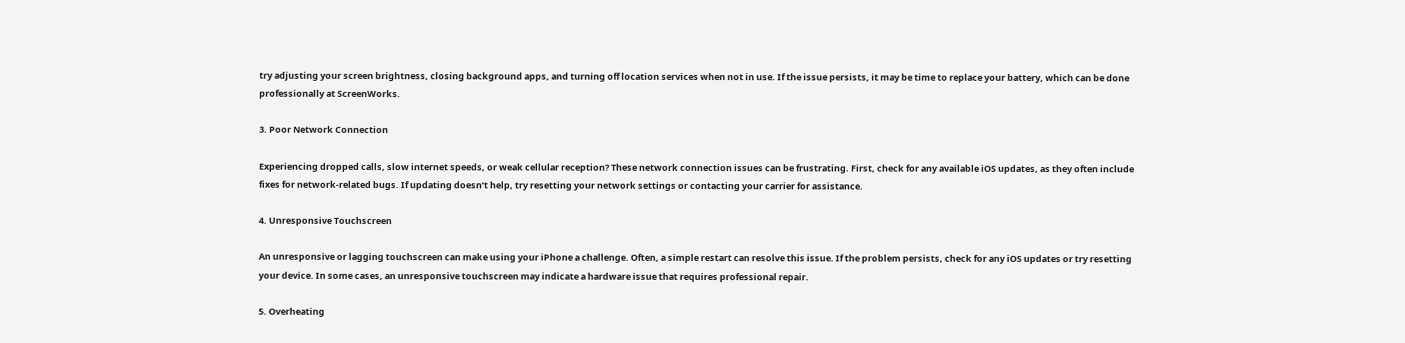try adjusting your screen brightness, closing background apps, and turning off location services when not in use. If the issue persists, it may be time to replace your battery, which can be done professionally at ScreenWorks.

3. Poor Network Connection

Experiencing dropped calls, slow internet speeds, or weak cellular reception? These network connection issues can be frustrating. First, check for any available iOS updates, as they often include fixes for network-related bugs. If updating doesn’t help, try resetting your network settings or contacting your carrier for assistance.

4. Unresponsive Touchscreen

An unresponsive or lagging touchscreen can make using your iPhone a challenge. Often, a simple restart can resolve this issue. If the problem persists, check for any iOS updates or try resetting your device. In some cases, an unresponsive touchscreen may indicate a hardware issue that requires professional repair.

5. Overheating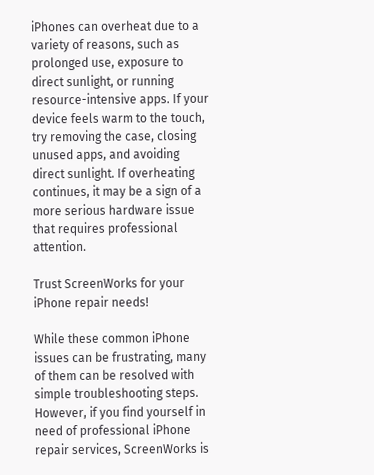iPhones can overheat due to a variety of reasons, such as prolonged use, exposure to direct sunlight, or running resource-intensive apps. If your device feels warm to the touch, try removing the case, closing unused apps, and avoiding direct sunlight. If overheating continues, it may be a sign of a more serious hardware issue that requires professional attention.

Trust ScreenWorks for your iPhone repair needs!

While these common iPhone issues can be frustrating, many of them can be resolved with simple troubleshooting steps. However, if you find yourself in need of professional iPhone repair services, ScreenWorks is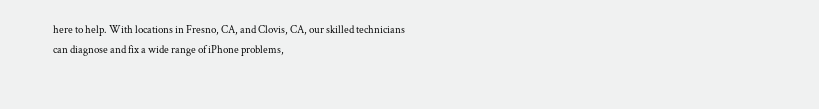here to help. With locations in Fresno, CA, and Clovis, CA, our skilled technicians can diagnose and fix a wide range of iPhone problems,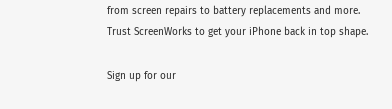from screen repairs to battery replacements and more. Trust ScreenWorks to get your iPhone back in top shape.

Sign up for our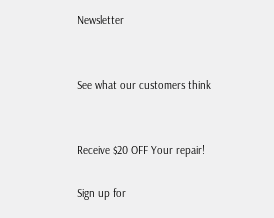Newsletter


See what our customers think


Receive $20 OFF Your repair!

Sign up for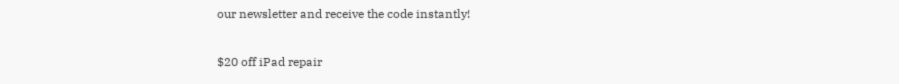our newsletter and receive the code instantly!

$20 off iPad repair